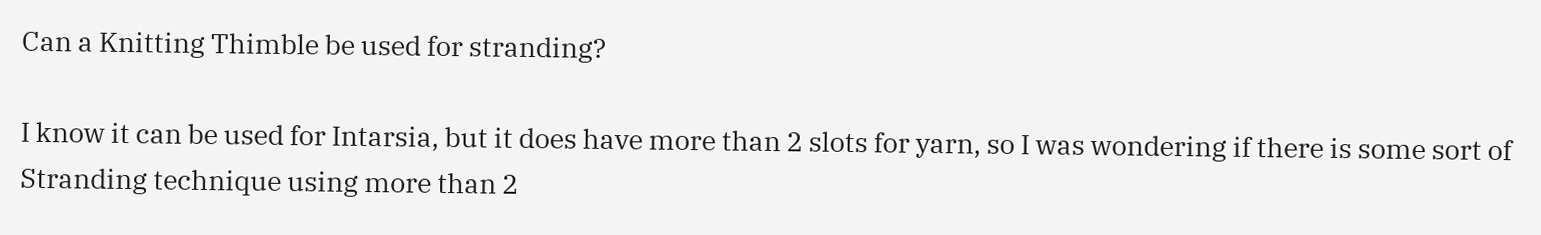Can a Knitting Thimble be used for stranding?

I know it can be used for Intarsia, but it does have more than 2 slots for yarn, so I was wondering if there is some sort of Stranding technique using more than 2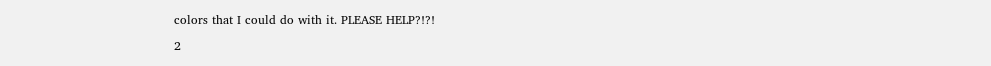colors that I could do with it. PLEASE HELP?!?!

2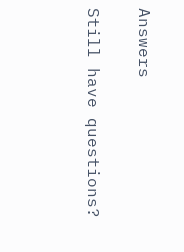Answers

Still have questions?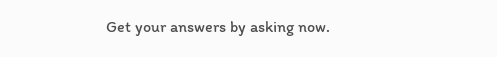Get your answers by asking now.